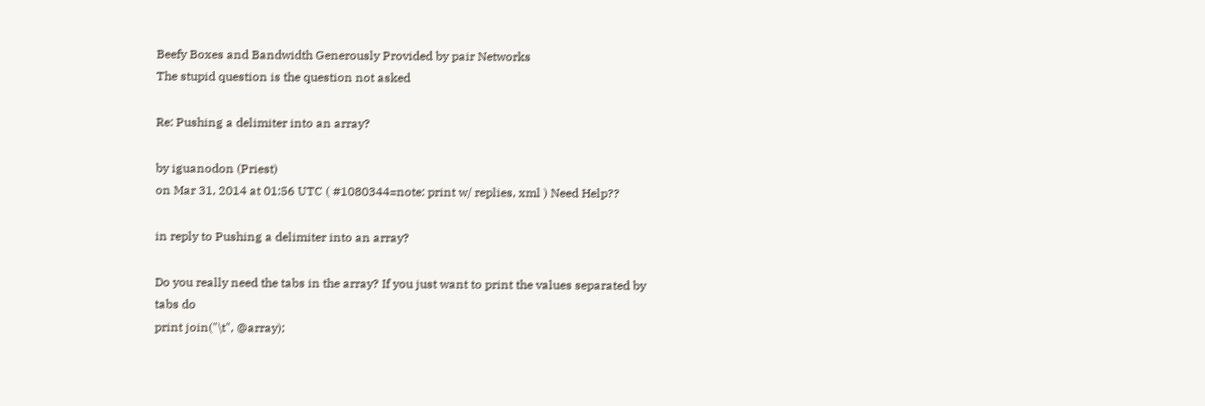Beefy Boxes and Bandwidth Generously Provided by pair Networks
The stupid question is the question not asked

Re: Pushing a delimiter into an array?

by iguanodon (Priest)
on Mar 31, 2014 at 01:56 UTC ( #1080344=note: print w/ replies, xml ) Need Help??

in reply to Pushing a delimiter into an array?

Do you really need the tabs in the array? If you just want to print the values separated by tabs do
print join("\t", @array);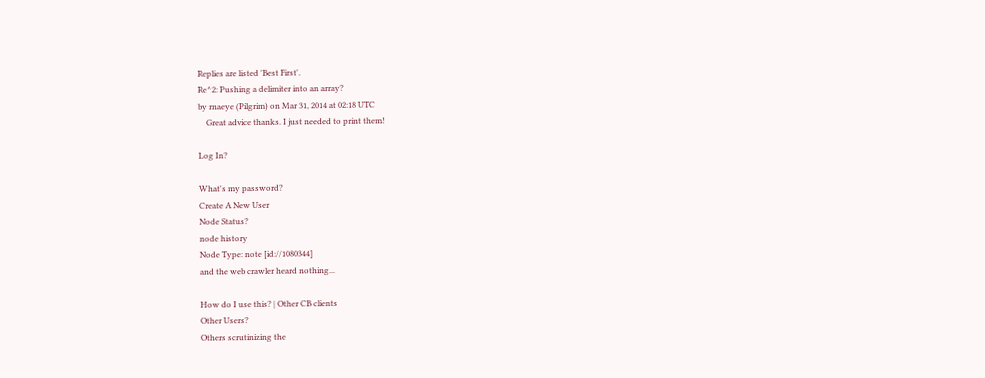Replies are listed 'Best First'.
Re^2: Pushing a delimiter into an array?
by rnaeye (Pilgrim) on Mar 31, 2014 at 02:18 UTC
    Great advice thanks. I just needed to print them!

Log In?

What's my password?
Create A New User
Node Status?
node history
Node Type: note [id://1080344]
and the web crawler heard nothing...

How do I use this? | Other CB clients
Other Users?
Others scrutinizing the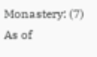Monastery: (7)
As of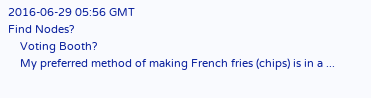2016-06-29 05:56 GMT
Find Nodes?
    Voting Booth?
    My preferred method of making French fries (chips) is in a ...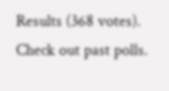Results (368 votes). Check out past polls.